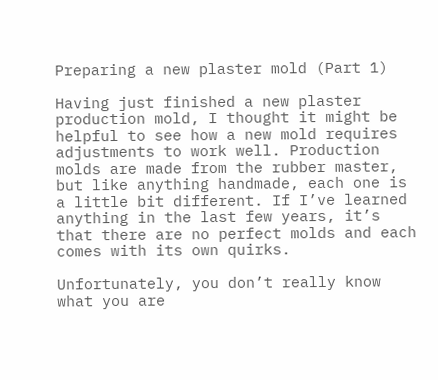Preparing a new plaster mold (Part 1)

Having just finished a new plaster production mold, I thought it might be helpful to see how a new mold requires adjustments to work well. Production molds are made from the rubber master, but like anything handmade, each one is a little bit different. If I’ve learned anything in the last few years, it’s that there are no perfect molds and each comes with its own quirks.

Unfortunately, you don’t really know what you are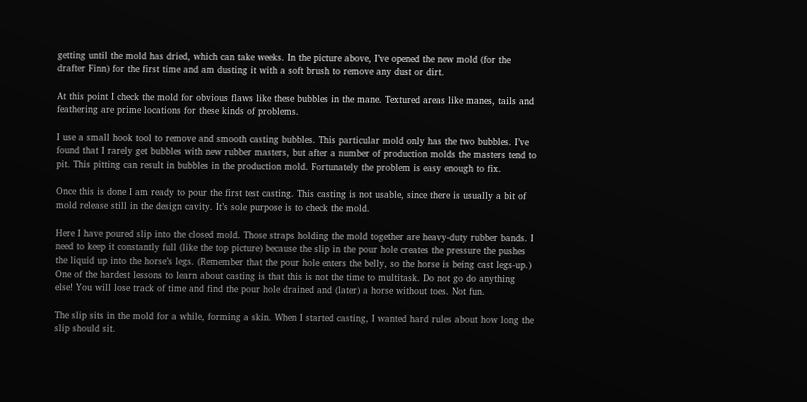getting until the mold has dried, which can take weeks. In the picture above, I’ve opened the new mold (for the drafter Finn) for the first time and am dusting it with a soft brush to remove any dust or dirt.

At this point I check the mold for obvious flaws like these bubbles in the mane. Textured areas like manes, tails and feathering are prime locations for these kinds of problems.

I use a small hook tool to remove and smooth casting bubbles. This particular mold only has the two bubbles. I’ve found that I rarely get bubbles with new rubber masters, but after a number of production molds the masters tend to pit. This pitting can result in bubbles in the production mold. Fortunately the problem is easy enough to fix.

Once this is done I am ready to pour the first test casting. This casting is not usable, since there is usually a bit of mold release still in the design cavity. It’s sole purpose is to check the mold.

Here I have poured slip into the closed mold. Those straps holding the mold together are heavy-duty rubber bands. I need to keep it constantly full (like the top picture) because the slip in the pour hole creates the pressure the pushes the liquid up into the horse’s legs. (Remember that the pour hole enters the belly, so the horse is being cast legs-up.) One of the hardest lessons to learn about casting is that this is not the time to multitask. Do not go do anything else! You will lose track of time and find the pour hole drained and (later) a horse without toes. Not fun.

The slip sits in the mold for a while, forming a skin. When I started casting, I wanted hard rules about how long the slip should sit.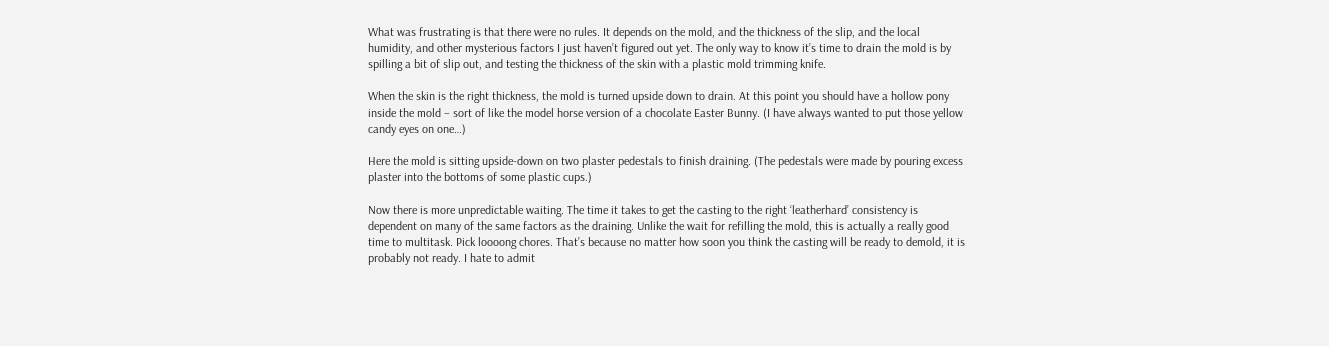What was frustrating is that there were no rules. It depends on the mold, and the thickness of the slip, and the local humidity, and other mysterious factors I just haven’t figured out yet. The only way to know it’s time to drain the mold is by spilling a bit of slip out, and testing the thickness of the skin with a plastic mold trimming knife.

When the skin is the right thickness, the mold is turned upside down to drain. At this point you should have a hollow pony inside the mold – sort of like the model horse version of a chocolate Easter Bunny. (I have always wanted to put those yellow candy eyes on one…)

Here the mold is sitting upside-down on two plaster pedestals to finish draining. (The pedestals were made by pouring excess plaster into the bottoms of some plastic cups.)

Now there is more unpredictable waiting. The time it takes to get the casting to the right ‘leatherhard’ consistency is dependent on many of the same factors as the draining. Unlike the wait for refilling the mold, this is actually a really good time to multitask. Pick loooong chores. That’s because no matter how soon you think the casting will be ready to demold, it is probably not ready. I hate to admit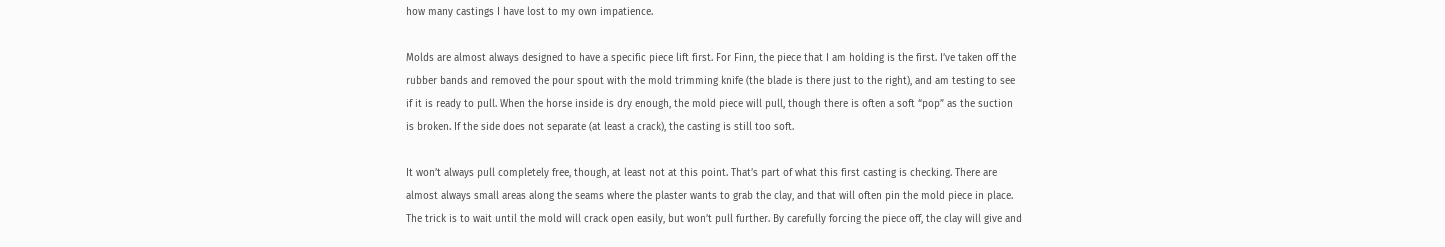how many castings I have lost to my own impatience.

Molds are almost always designed to have a specific piece lift first. For Finn, the piece that I am holding is the first. I’ve taken off the rubber bands and removed the pour spout with the mold trimming knife (the blade is there just to the right), and am testing to see if it is ready to pull. When the horse inside is dry enough, the mold piece will pull, though there is often a soft “pop” as the suction is broken. If the side does not separate (at least a crack), the casting is still too soft.

It won’t always pull completely free, though, at least not at this point. That’s part of what this first casting is checking. There are almost always small areas along the seams where the plaster wants to grab the clay, and that will often pin the mold piece in place. The trick is to wait until the mold will crack open easily, but won’t pull further. By carefully forcing the piece off, the clay will give and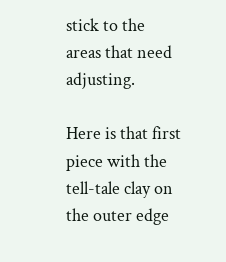stick to the areas that need adjusting.

Here is that first piece with the tell-tale clay on the outer edge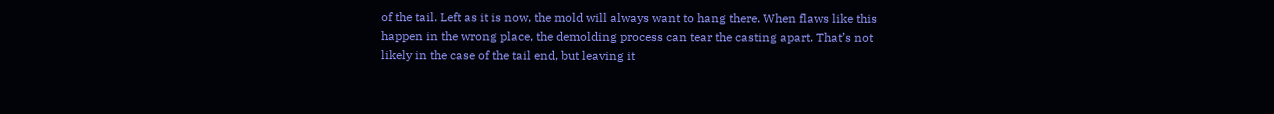of the tail. Left as it is now, the mold will always want to hang there. When flaws like this happen in the wrong place, the demolding process can tear the casting apart. That’s not likely in the case of the tail end, but leaving it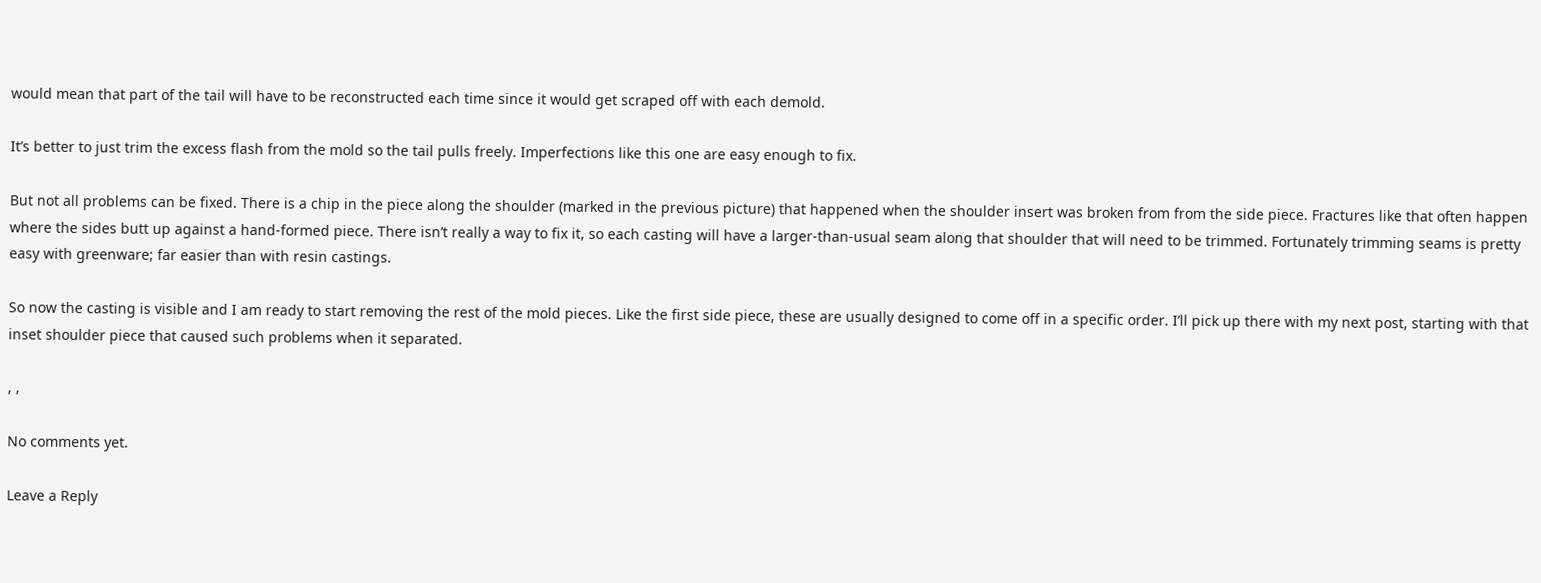would mean that part of the tail will have to be reconstructed each time since it would get scraped off with each demold.

It’s better to just trim the excess flash from the mold so the tail pulls freely. Imperfections like this one are easy enough to fix.

But not all problems can be fixed. There is a chip in the piece along the shoulder (marked in the previous picture) that happened when the shoulder insert was broken from from the side piece. Fractures like that often happen where the sides butt up against a hand-formed piece. There isn’t really a way to fix it, so each casting will have a larger-than-usual seam along that shoulder that will need to be trimmed. Fortunately trimming seams is pretty easy with greenware; far easier than with resin castings.

So now the casting is visible and I am ready to start removing the rest of the mold pieces. Like the first side piece, these are usually designed to come off in a specific order. I’ll pick up there with my next post, starting with that inset shoulder piece that caused such problems when it separated.

, ,

No comments yet.

Leave a Reply